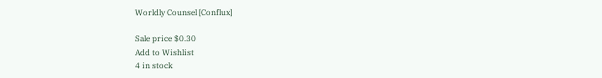Worldly Counsel [Conflux]

Sale price $0.30
Add to Wishlist
4 in stock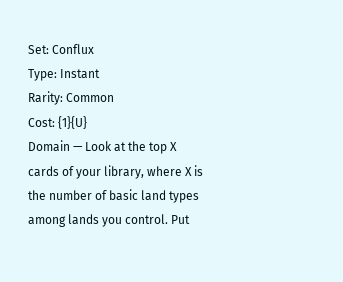Set: Conflux
Type: Instant
Rarity: Common
Cost: {1}{U}
Domain — Look at the top X cards of your library, where X is the number of basic land types among lands you control. Put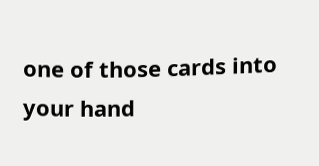one of those cards into your hand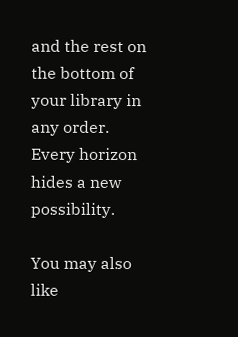and the rest on the bottom of your library in any order.
Every horizon hides a new possibility.

You may also like